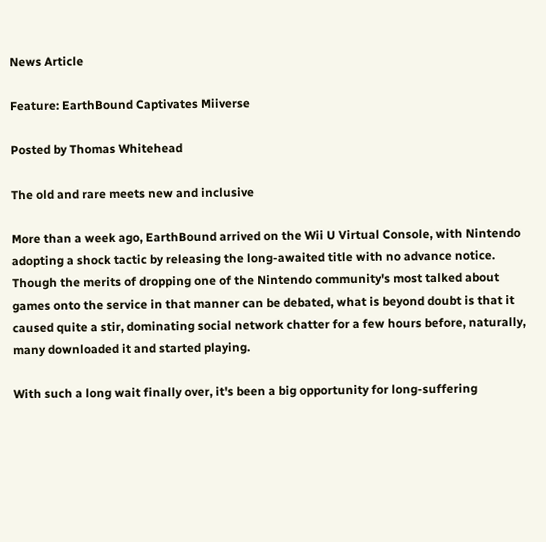News Article

Feature: EarthBound Captivates Miiverse

Posted by Thomas Whitehead

The old and rare meets new and inclusive

More than a week ago, EarthBound arrived on the Wii U Virtual Console, with Nintendo adopting a shock tactic by releasing the long-awaited title with no advance notice. Though the merits of dropping one of the Nintendo community's most talked about games onto the service in that manner can be debated, what is beyond doubt is that it caused quite a stir, dominating social network chatter for a few hours before, naturally, many downloaded it and started playing.

With such a long wait finally over, it's been a big opportunity for long-suffering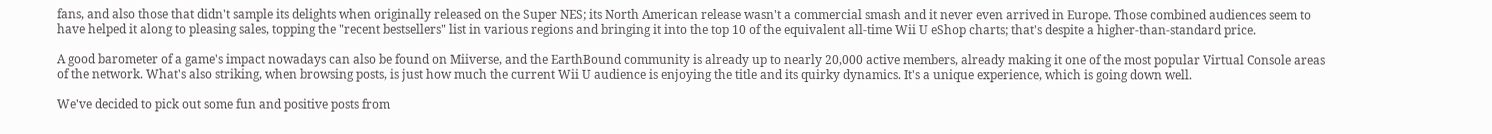fans, and also those that didn't sample its delights when originally released on the Super NES; its North American release wasn't a commercial smash and it never even arrived in Europe. Those combined audiences seem to have helped it along to pleasing sales, topping the "recent bestsellers" list in various regions and bringing it into the top 10 of the equivalent all-time Wii U eShop charts; that's despite a higher-than-standard price.

A good barometer of a game's impact nowadays can also be found on Miiverse, and the EarthBound community is already up to nearly 20,000 active members, already making it one of the most popular Virtual Console areas of the network. What's also striking, when browsing posts, is just how much the current Wii U audience is enjoying the title and its quirky dynamics. It's a unique experience, which is going down well.

We've decided to pick out some fun and positive posts from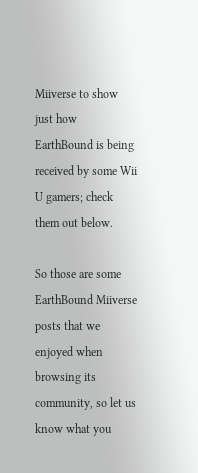Miiverse to show just how EarthBound is being received by some Wii U gamers; check them out below.

So those are some EarthBound Miiverse posts that we enjoyed when browsing its community, so let us know what you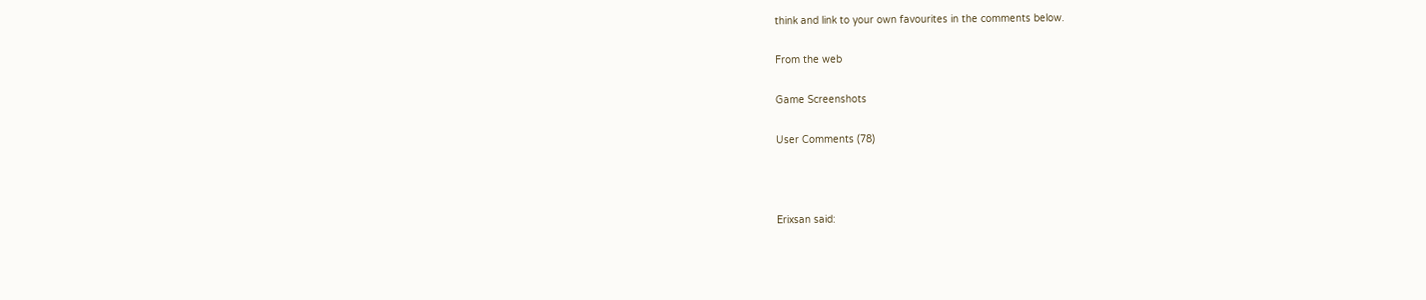think and link to your own favourites in the comments below.

From the web

Game Screenshots

User Comments (78)



Erixsan said: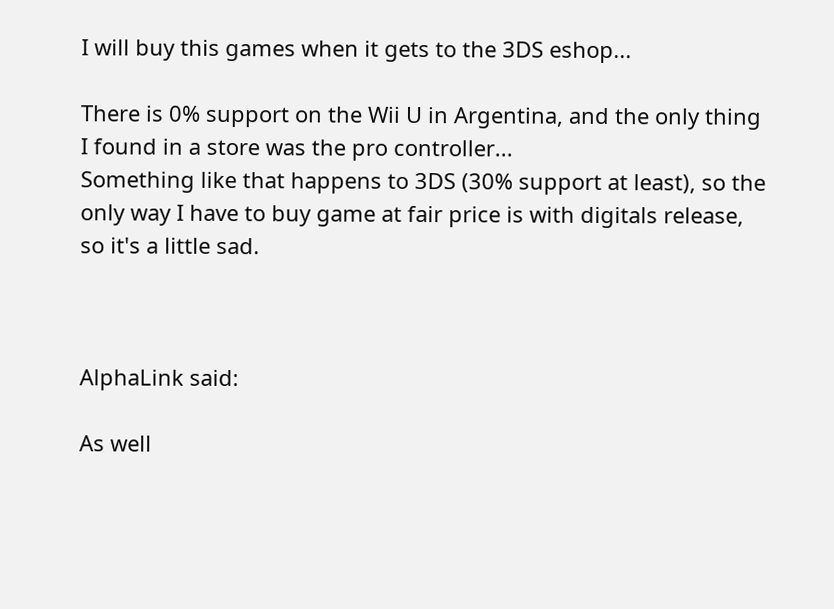I will buy this games when it gets to the 3DS eshop...

There is 0% support on the Wii U in Argentina, and the only thing I found in a store was the pro controller...
Something like that happens to 3DS (30% support at least), so the only way I have to buy game at fair price is with digitals release, so it's a little sad.



AlphaLink said:

As well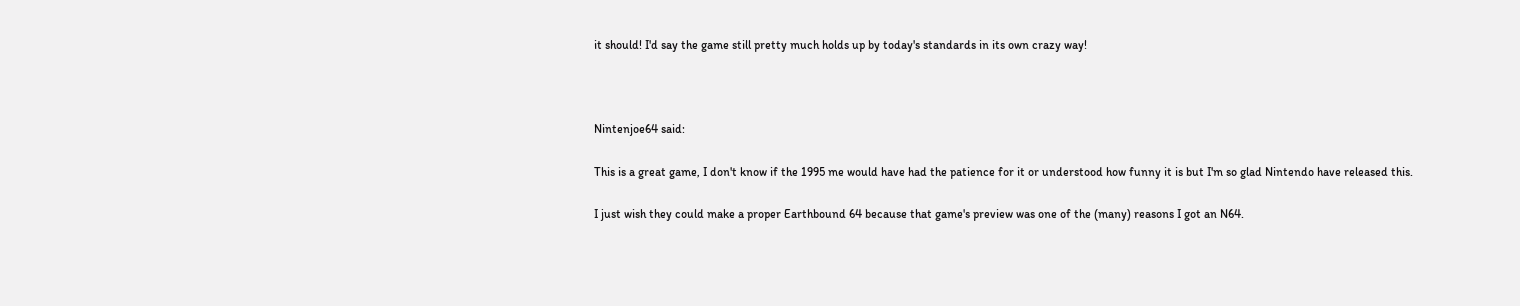it should! I'd say the game still pretty much holds up by today's standards in its own crazy way!



Nintenjoe64 said:

This is a great game, I don't know if the 1995 me would have had the patience for it or understood how funny it is but I'm so glad Nintendo have released this.

I just wish they could make a proper Earthbound 64 because that game's preview was one of the (many) reasons I got an N64.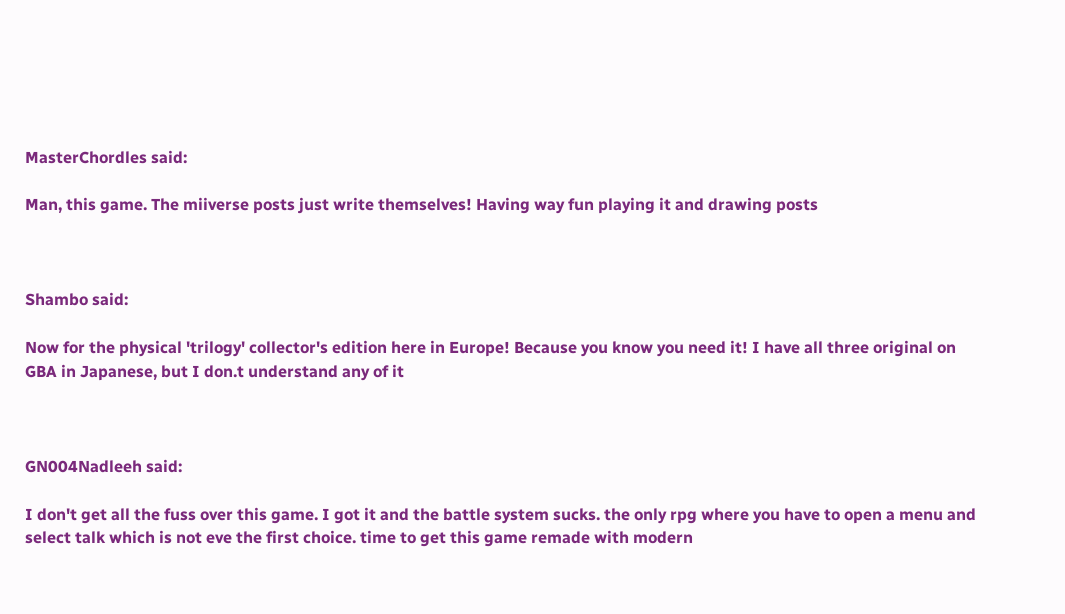MasterChordles said:

Man, this game. The miiverse posts just write themselves! Having way fun playing it and drawing posts



Shambo said:

Now for the physical 'trilogy' collector's edition here in Europe! Because you know you need it! I have all three original on GBA in Japanese, but I don.t understand any of it



GN004Nadleeh said:

I don't get all the fuss over this game. I got it and the battle system sucks. the only rpg where you have to open a menu and select talk which is not eve the first choice. time to get this game remade with modern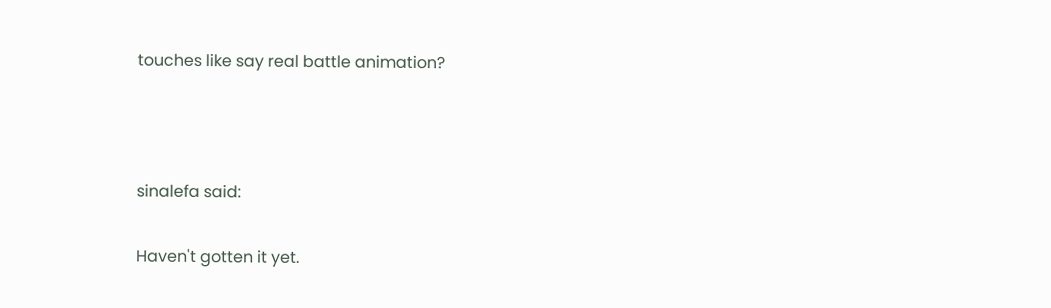touches like say real battle animation?



sinalefa said:

Haven't gotten it yet.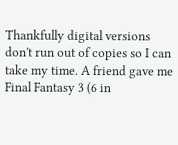Thankfully digital versions don't run out of copies so I can take my time. A friend gave me Final Fantasy 3 (6 in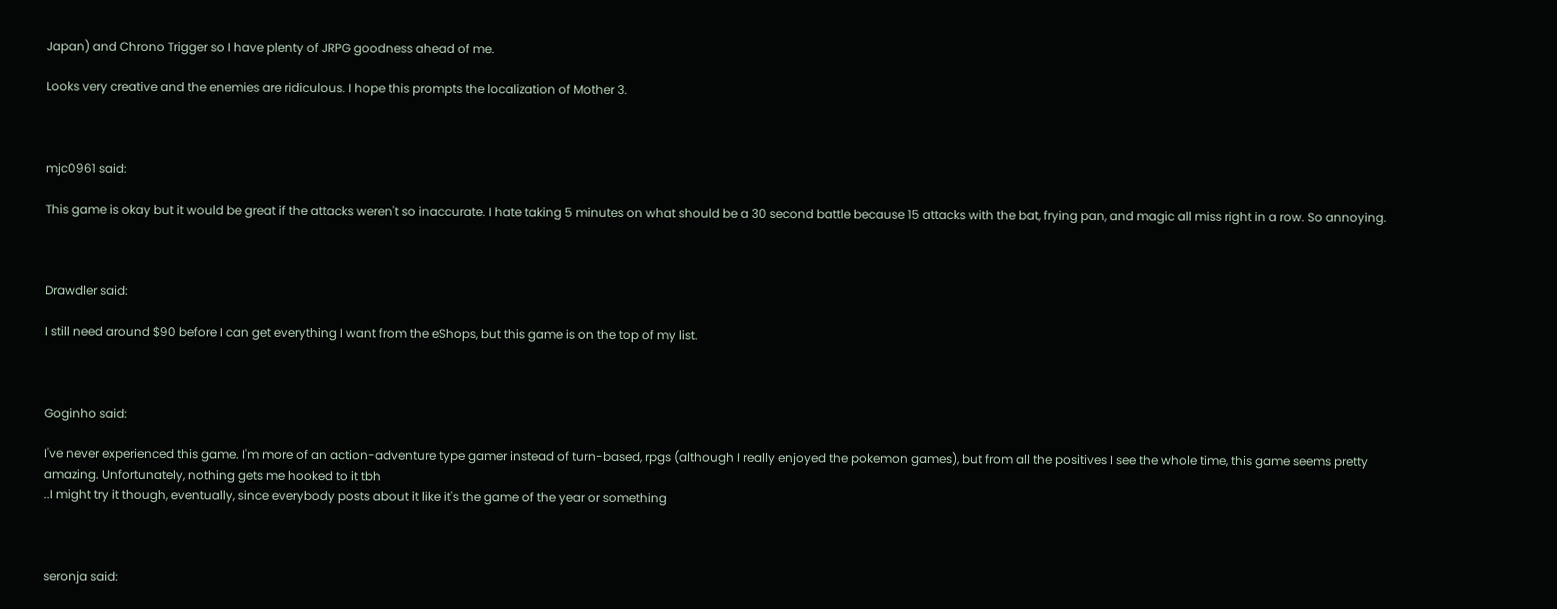Japan) and Chrono Trigger so I have plenty of JRPG goodness ahead of me.

Looks very creative and the enemies are ridiculous. I hope this prompts the localization of Mother 3.



mjc0961 said:

This game is okay but it would be great if the attacks weren't so inaccurate. I hate taking 5 minutes on what should be a 30 second battle because 15 attacks with the bat, frying pan, and magic all miss right in a row. So annoying.



Drawdler said:

I still need around $90 before I can get everything I want from the eShops, but this game is on the top of my list.



Goginho said:

I've never experienced this game. I'm more of an action-adventure type gamer instead of turn-based, rpgs (although I really enjoyed the pokemon games), but from all the positives I see the whole time, this game seems pretty amazing. Unfortunately, nothing gets me hooked to it tbh
..I might try it though, eventually, since everybody posts about it like it's the game of the year or something



seronja said: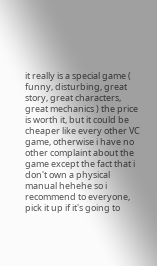it really is a special game ( funny, disturbing, great story, great characters, great mechanics ) the price is worth it, but it could be cheaper like every other VC game, otherwise i have no other complaint about the game except the fact that i don't own a physical manual hehehe so i recommend to everyone, pick it up if it's going to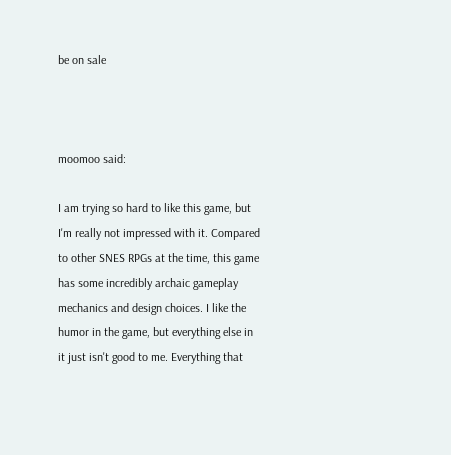be on sale



moomoo said:

I am trying so hard to like this game, but I'm really not impressed with it. Compared to other SNES RPGs at the time, this game has some incredibly archaic gameplay mechanics and design choices. I like the humor in the game, but everything else in it just isn't good to me. Everything that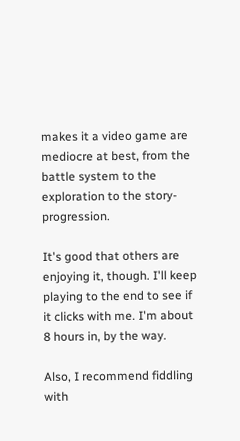makes it a video game are mediocre at best, from the battle system to the exploration to the story-progression.

It's good that others are enjoying it, though. I'll keep playing to the end to see if it clicks with me. I'm about 8 hours in, by the way.

Also, I recommend fiddling with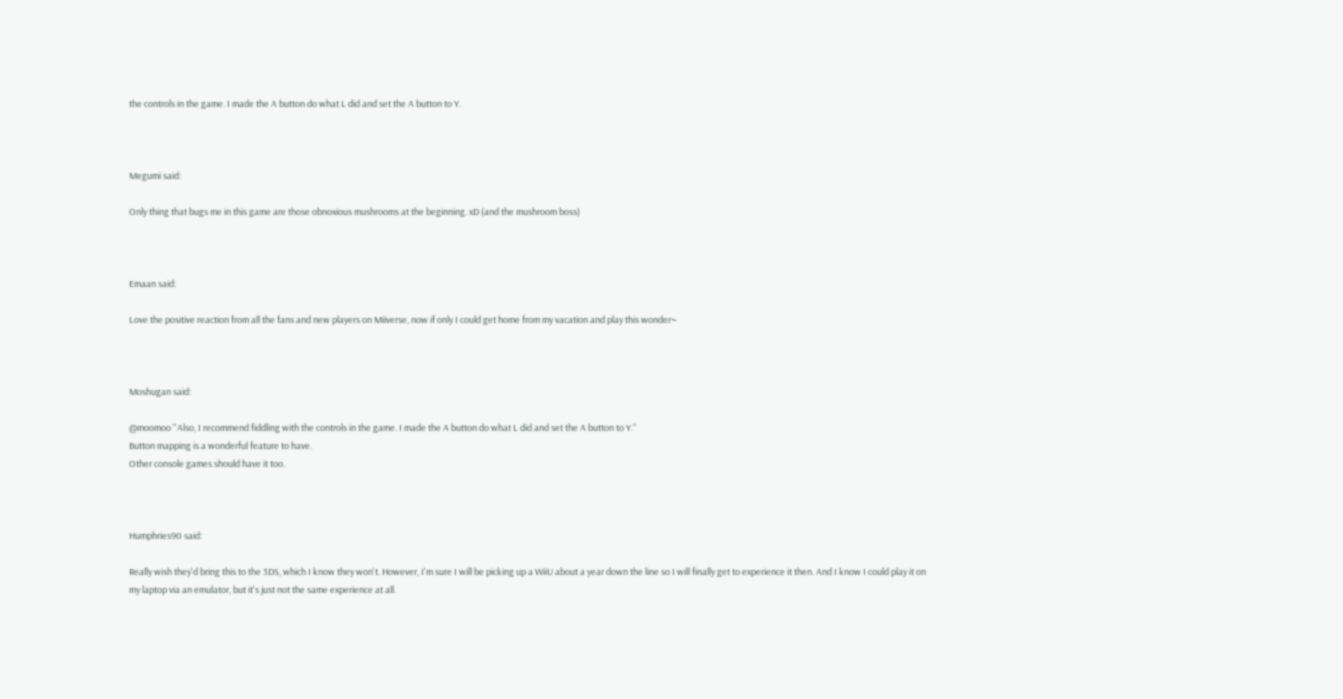the controls in the game. I made the A button do what L did and set the A button to Y.



Megumi said:

Only thing that bugs me in this game are those obnoxious mushrooms at the beginning. xD (and the mushroom boss)



Emaan said:

Love the positive reaction from all the fans and new players on Miiverse, now if only I could get home from my vacation and play this wonder~



Moshugan said:

@moomoo ''Also, I recommend fiddling with the controls in the game. I made the A button do what L did and set the A button to Y.''
Button mapping is a wonderful feature to have.
Other console games should have it too.



Humphries90 said:

Really wish they'd bring this to the 3DS, which I know they won't. However, I'm sure I will be picking up a WiiU about a year down the line so I will finally get to experience it then. And I know I could play it on my laptop via an emulator, but it's just not the same experience at all.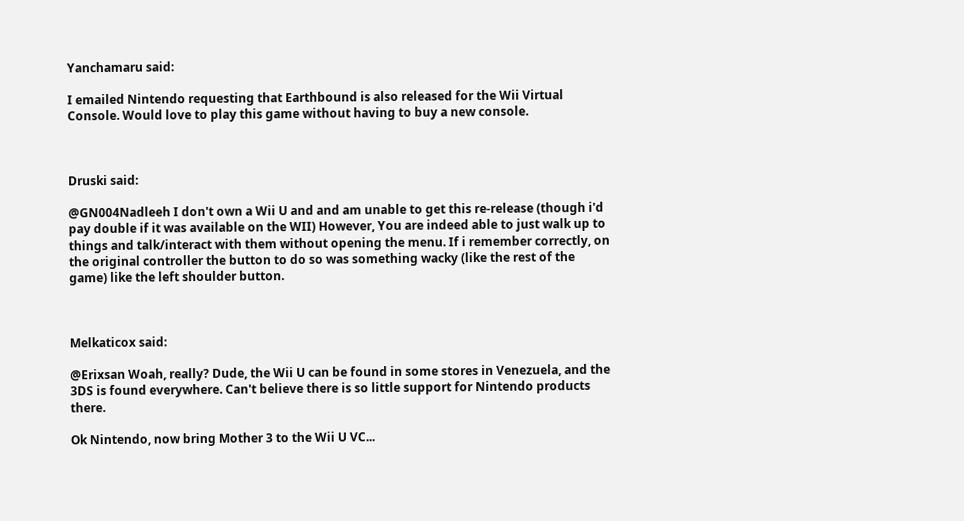Yanchamaru said:

I emailed Nintendo requesting that Earthbound is also released for the Wii Virtual Console. Would love to play this game without having to buy a new console.



Druski said:

@GN004Nadleeh I don't own a Wii U and and am unable to get this re-release (though i'd pay double if it was available on the WII) However, You are indeed able to just walk up to things and talk/interact with them without opening the menu. If i remember correctly, on the original controller the button to do so was something wacky (like the rest of the game) like the left shoulder button.



Melkaticox said:

@Erixsan Woah, really? Dude, the Wii U can be found in some stores in Venezuela, and the 3DS is found everywhere. Can't believe there is so little support for Nintendo products there.

Ok Nintendo, now bring Mother 3 to the Wii U VC...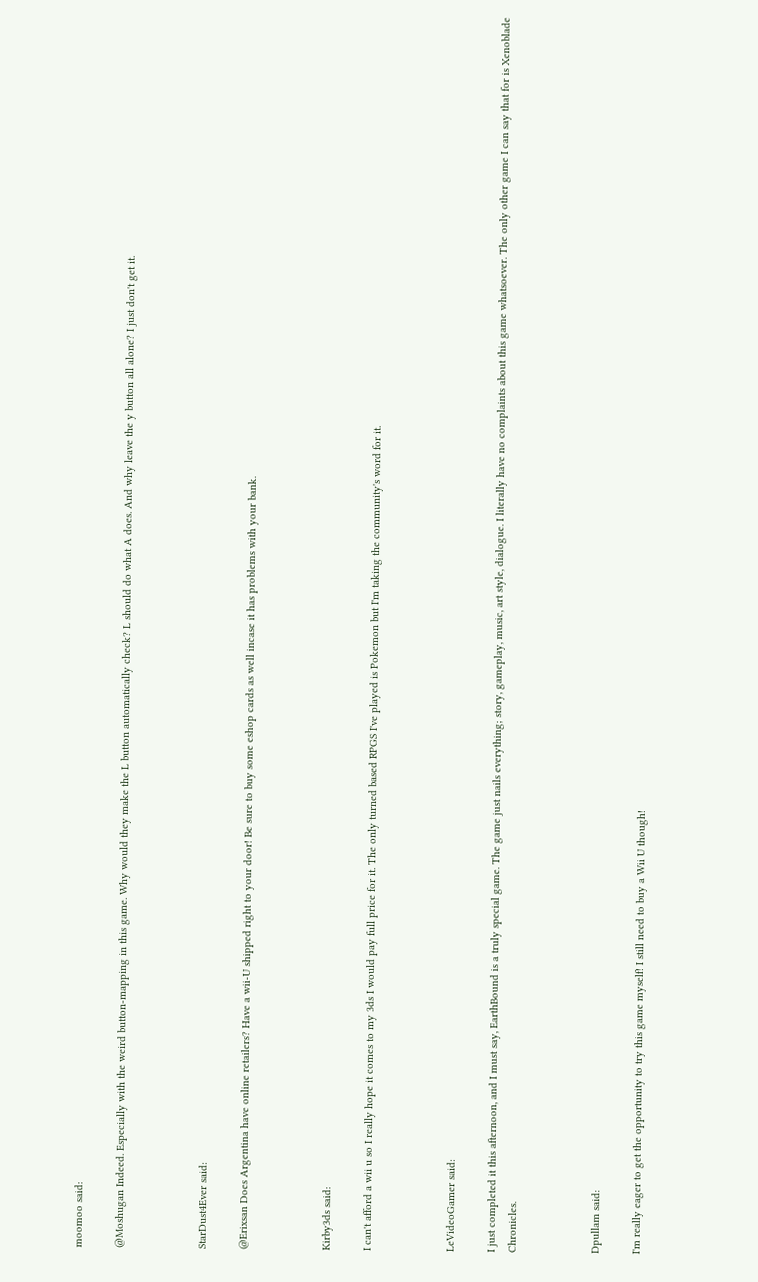moomoo said:

@Moshugan Indeed. Especially with the weird button-mapping in this game. Why would they make the L button automatically check? L should do what A does. And why leave the y button all alone? I just don't get it.



StarDust4Ever said:

@Erixsan Does Argentina have online retailers? Have a wii-U shipped right to your door! Be sure to buy some eshop cards as well incase it has problems with your bank.



Kirby3ds said:

I can't afford a wii u so I really hope it comes to my 3ds I would pay full price for it. The only turned based RPGS I've played is Pokemon but I'm taking the community's word for it.



LeVideoGamer said:

I just completed it this afternoon, and I must say, EarthBound is a truly special game. The game just nails everything; story, gameplay, music, art style, dialogue. I literally have no complaints about this game whatsoever. The only other game I can say that for is Xenoblade Chronicles.



Dpullam said:

I'm really eager to get the opportunity to try this game myself! I still need to buy a Wii U though!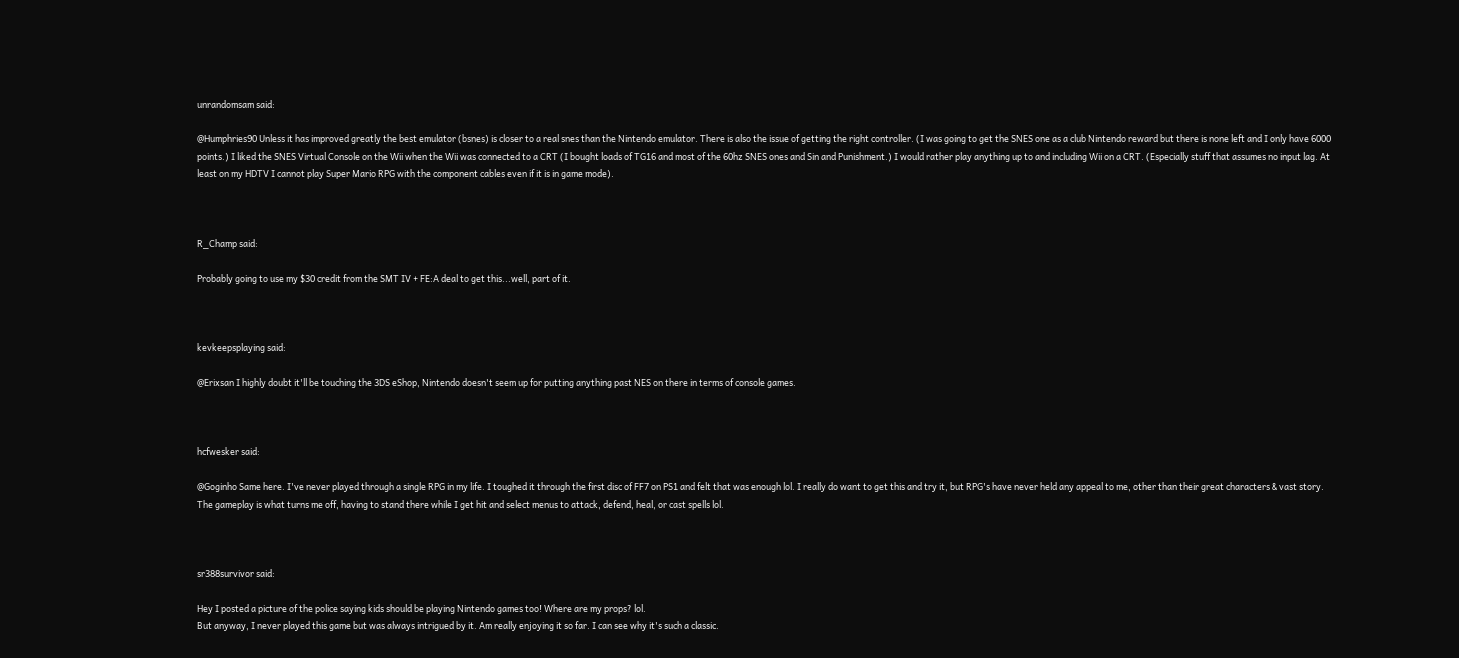unrandomsam said:

@Humphries90 Unless it has improved greatly the best emulator (bsnes) is closer to a real snes than the Nintendo emulator. There is also the issue of getting the right controller. (I was going to get the SNES one as a club Nintendo reward but there is none left and I only have 6000 points.) I liked the SNES Virtual Console on the Wii when the Wii was connected to a CRT (I bought loads of TG16 and most of the 60hz SNES ones and Sin and Punishment.) I would rather play anything up to and including Wii on a CRT. (Especially stuff that assumes no input lag. At least on my HDTV I cannot play Super Mario RPG with the component cables even if it is in game mode).



R_Champ said:

Probably going to use my $30 credit from the SMT IV + FE:A deal to get this...well, part of it.



kevkeepsplaying said:

@Erixsan I highly doubt it'll be touching the 3DS eShop, Nintendo doesn't seem up for putting anything past NES on there in terms of console games.



hcfwesker said:

@Goginho Same here. I've never played through a single RPG in my life. I toughed it through the first disc of FF7 on PS1 and felt that was enough lol. I really do want to get this and try it, but RPG's have never held any appeal to me, other than their great characters & vast story. The gameplay is what turns me off, having to stand there while I get hit and select menus to attack, defend, heal, or cast spells lol.



sr388survivor said:

Hey I posted a picture of the police saying kids should be playing Nintendo games too! Where are my props? lol.
But anyway, I never played this game but was always intrigued by it. Am really enjoying it so far. I can see why it's such a classic.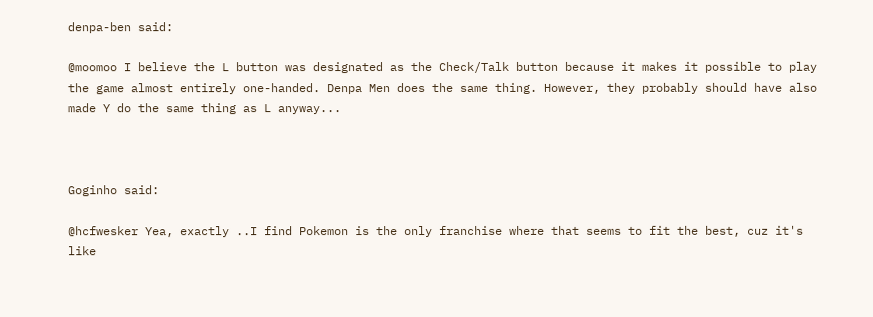denpa-ben said:

@moomoo I believe the L button was designated as the Check/Talk button because it makes it possible to play the game almost entirely one-handed. Denpa Men does the same thing. However, they probably should have also made Y do the same thing as L anyway...



Goginho said:

@hcfwesker Yea, exactly ..I find Pokemon is the only franchise where that seems to fit the best, cuz it's like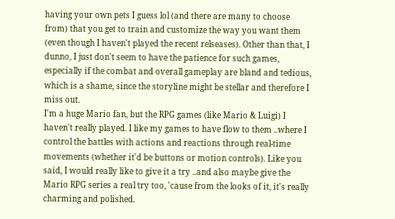having your own pets I guess lol (and there are many to choose from) that you get to train and customize the way you want them (even though I haven't played the recent relseases). Other than that, I dunno, I just don't seem to have the patience for such games, especially if the combat and overall gameplay are bland and tedious, which is a shame, since the storyline might be stellar and therefore I miss out.
I'm a huge Mario fan, but the RPG games (like Mario & Luigi) I haven't really played. I like my games to have flow to them ..where I control the battles with actions and reactions through real-time movements (whether it'd be buttons or motion controls). Like you said, I would really like to give it a try ..and also maybe give the Mario RPG series a real try too, 'cause from the looks of it, it's really charming and polished.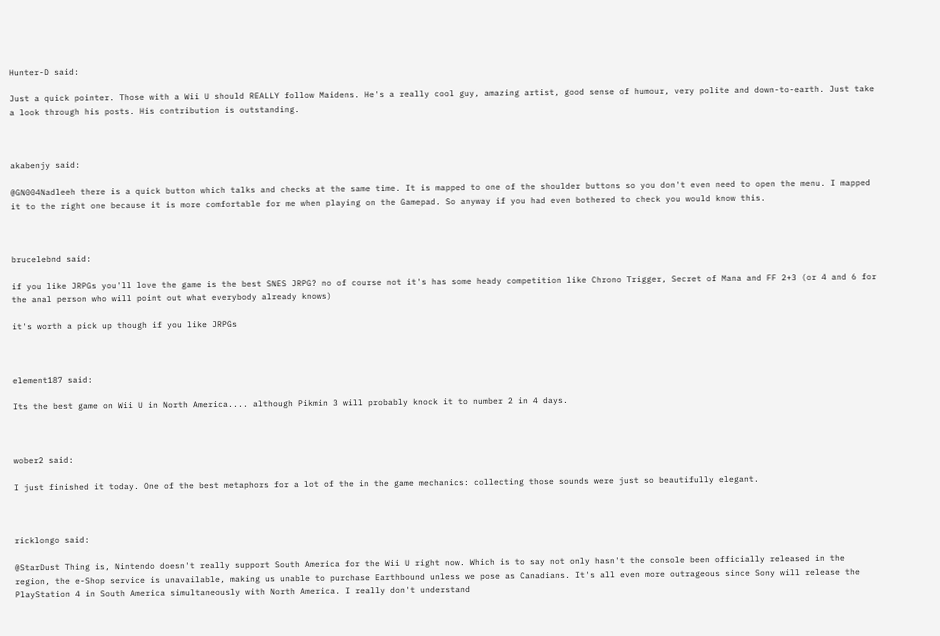Hunter-D said:

Just a quick pointer. Those with a Wii U should REALLY follow Maidens. He's a really cool guy, amazing artist, good sense of humour, very polite and down-to-earth. Just take a look through his posts. His contribution is outstanding.



akabenjy said:

@GN004Nadleeh there is a quick button which talks and checks at the same time. It is mapped to one of the shoulder buttons so you don't even need to open the menu. I mapped it to the right one because it is more comfortable for me when playing on the Gamepad. So anyway if you had even bothered to check you would know this.



brucelebnd said:

if you like JRPGs you'll love the game is the best SNES JRPG? no of course not it's has some heady competition like Chrono Trigger, Secret of Mana and FF 2+3 (or 4 and 6 for the anal person who will point out what everybody already knows)

it's worth a pick up though if you like JRPGs



element187 said:

Its the best game on Wii U in North America.... although Pikmin 3 will probably knock it to number 2 in 4 days.



wober2 said:

I just finished it today. One of the best metaphors for a lot of the in the game mechanics: collecting those sounds were just so beautifully elegant.



ricklongo said:

@StarDust Thing is, Nintendo doesn't really support South America for the Wii U right now. Which is to say not only hasn't the console been officially released in the region, the e-Shop service is unavailable, making us unable to purchase Earthbound unless we pose as Canadians. It's all even more outrageous since Sony will release the PlayStation 4 in South America simultaneously with North America. I really don't understand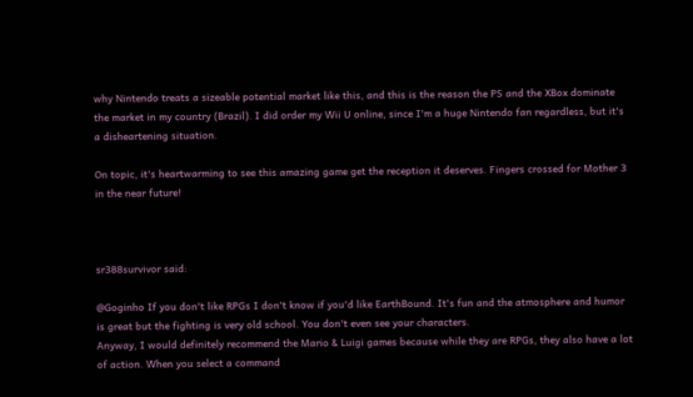why Nintendo treats a sizeable potential market like this, and this is the reason the PS and the XBox dominate the market in my country (Brazil). I did order my Wii U online, since I'm a huge Nintendo fan regardless, but it's a disheartening situation.

On topic, it's heartwarming to see this amazing game get the reception it deserves. Fingers crossed for Mother 3 in the near future!



sr388survivor said:

@Goginho If you don't like RPGs I don't know if you'd like EarthBound. It's fun and the atmosphere and humor is great but the fighting is very old school. You don't even see your characters.
Anyway, I would definitely recommend the Mario & Luigi games because while they are RPGs, they also have a lot of action. When you select a command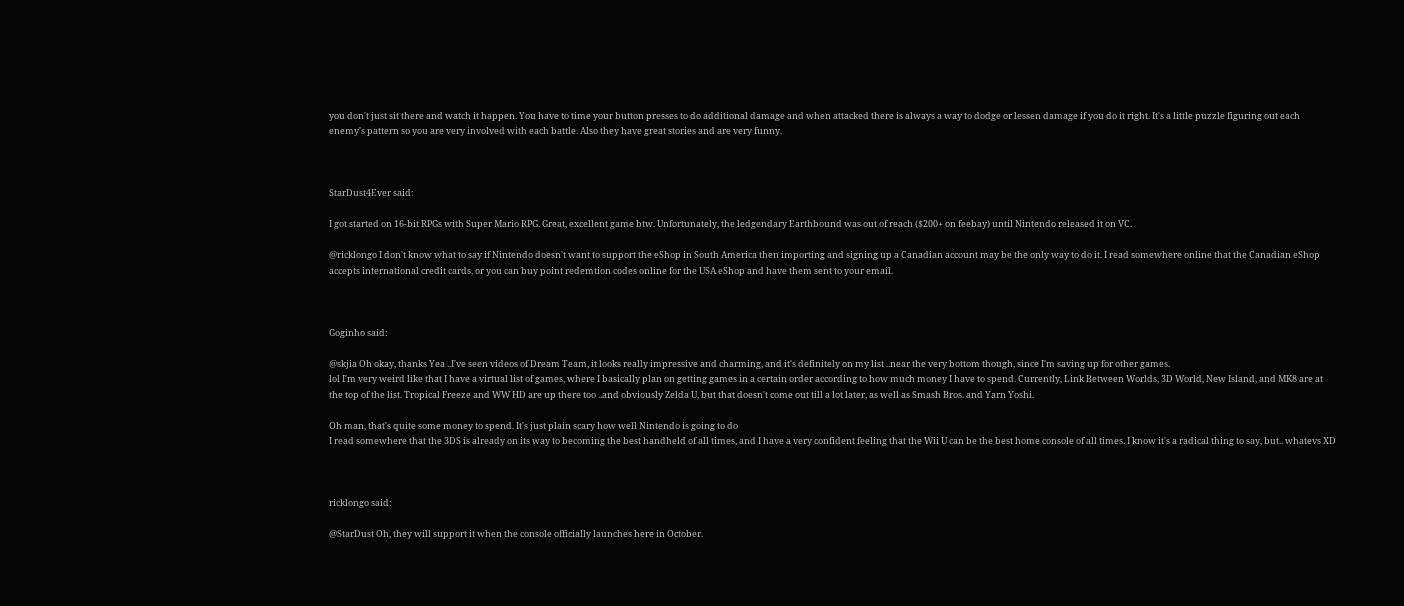you don't just sit there and watch it happen. You have to time your button presses to do additional damage and when attacked there is always a way to dodge or lessen damage if you do it right. It's a little puzzle figuring out each enemy's pattern so you are very involved with each battle. Also they have great stories and are very funny.



StarDust4Ever said:

I got started on 16-bit RPGs with Super Mario RPG. Great, excellent game btw. Unfortunately, the ledgendary Earthbound was out of reach ($200+ on feebay) until Nintendo released it on VC.

@ricklongo I don't know what to say if Nintendo doesn't want to support the eShop in South America then importing and signing up a Canadian account may be the only way to do it. I read somewhere online that the Canadian eShop accepts international credit cards, or you can buy point redemtion codes online for the USA eShop and have them sent to your email.



Goginho said:

@skjia Oh okay, thanks Yea ..I've seen videos of Dream Team, it looks really impressive and charming, and it's definitely on my list ..near the very bottom though, since I'm saving up for other games.
lol I'm very weird like that I have a virtual list of games, where I basically plan on getting games in a certain order according to how much money I have to spend. Currently, Link Between Worlds, 3D World, New Island, and MK8 are at the top of the list. Tropical Freeze and WW HD are up there too ..and obviously Zelda U, but that doesn't come out till a lot later, as well as Smash Bros. and Yarn Yoshi.

Oh man, that's quite some money to spend. It's just plain scary how well Nintendo is going to do
I read somewhere that the 3DS is already on its way to becoming the best handheld of all times, and I have a very confident feeling that the Wii U can be the best home console of all times. I know it's a radical thing to say, but.. whatevs XD



ricklongo said:

@StarDust Oh, they will support it when the console officially launches here in October.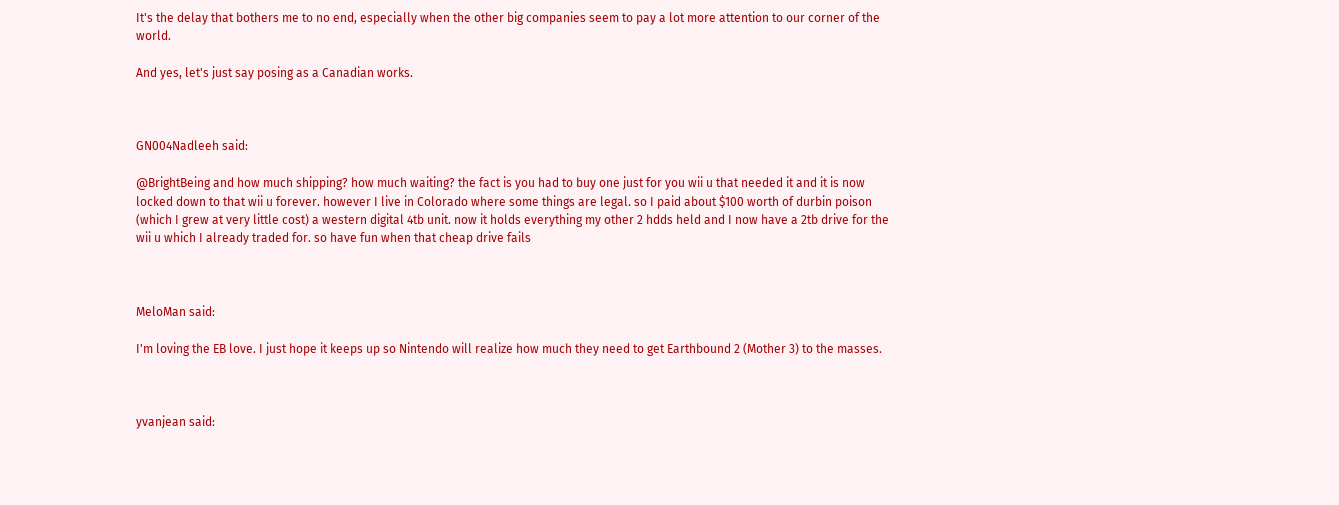It's the delay that bothers me to no end, especially when the other big companies seem to pay a lot more attention to our corner of the world.

And yes, let's just say posing as a Canadian works.



GN004Nadleeh said:

@BrightBeing and how much shipping? how much waiting? the fact is you had to buy one just for you wii u that needed it and it is now locked down to that wii u forever. however I live in Colorado where some things are legal. so I paid about $100 worth of durbin poison (which I grew at very little cost) a western digital 4tb unit. now it holds everything my other 2 hdds held and I now have a 2tb drive for the wii u which I already traded for. so have fun when that cheap drive fails



MeloMan said:

I'm loving the EB love. I just hope it keeps up so Nintendo will realize how much they need to get Earthbound 2 (Mother 3) to the masses.



yvanjean said: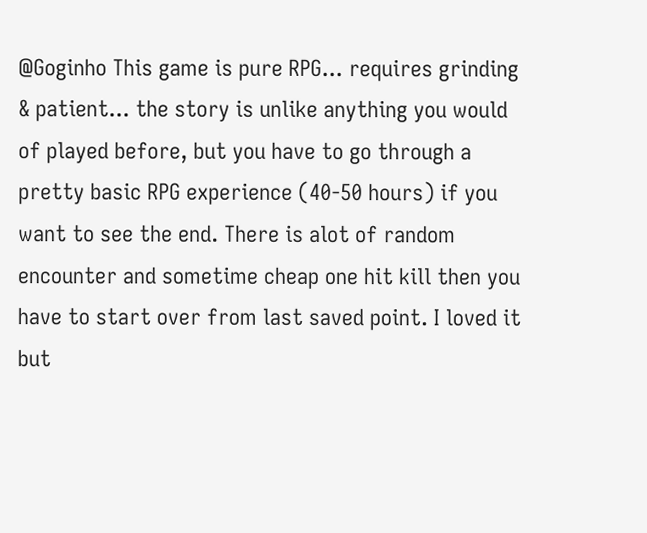@Goginho This game is pure RPG... requires grinding & patient... the story is unlike anything you would of played before, but you have to go through a pretty basic RPG experience (40-50 hours) if you want to see the end. There is alot of random encounter and sometime cheap one hit kill then you have to start over from last saved point. I loved it but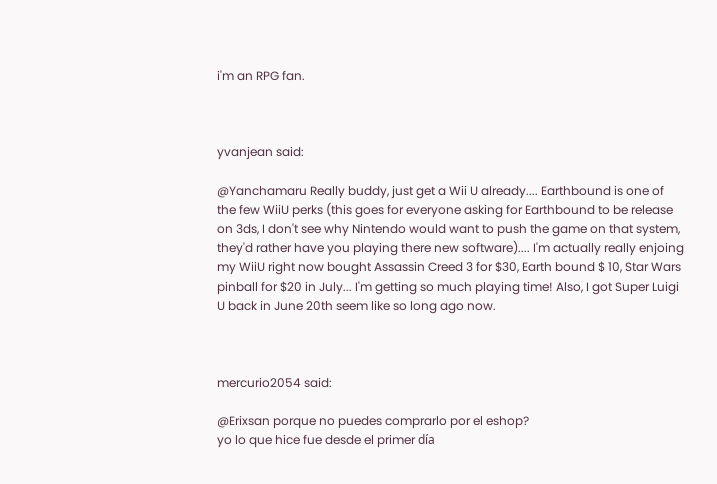i'm an RPG fan.



yvanjean said:

@Yanchamaru Really buddy, just get a Wii U already.... Earthbound is one of the few WiiU perks (this goes for everyone asking for Earthbound to be release on 3ds, I don't see why Nintendo would want to push the game on that system, they'd rather have you playing there new software).... I'm actually really enjoing my WiiU right now bought Assassin Creed 3 for $30, Earth bound $ 10, Star Wars pinball for $20 in July... I'm getting so much playing time! Also, I got Super Luigi U back in June 20th seem like so long ago now.



mercurio2054 said:

@Erixsan porque no puedes comprarlo por el eshop?
yo lo que hice fue desde el primer día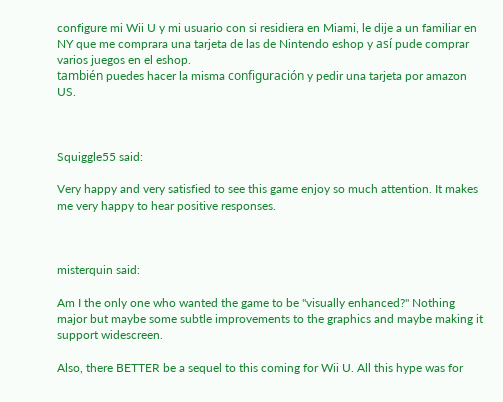configure mi Wii U y mi usuario con si residiera en Miami, le dije a un familiar en NY que me comprara una tarjeta de las de Nintendo eshop y así pude comprar varios juegos en el eshop.
también puedes hacer la misma configuración y pedir una tarjeta por amazon US.



Squiggle55 said:

Very happy and very satisfied to see this game enjoy so much attention. It makes me very happy to hear positive responses.



misterquin said:

Am I the only one who wanted the game to be "visually enhanced?" Nothing major but maybe some subtle improvements to the graphics and maybe making it support widescreen.

Also, there BETTER be a sequel to this coming for Wii U. All this hype was for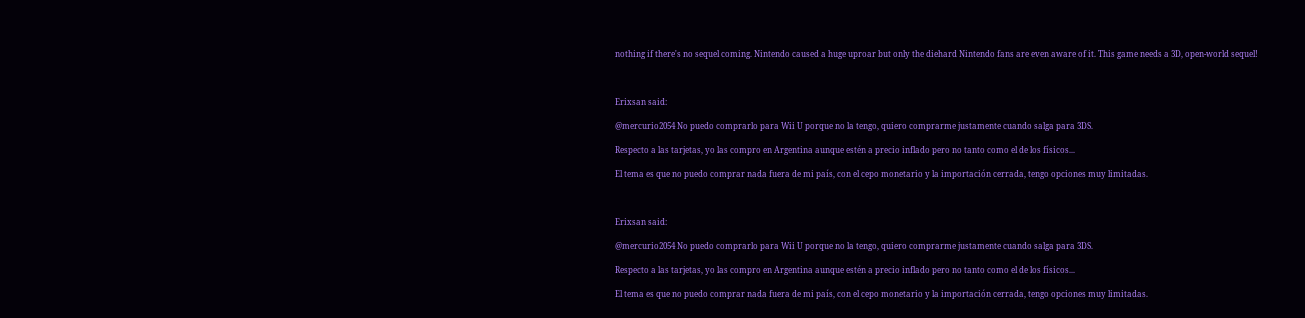nothing if there's no sequel coming. Nintendo caused a huge uproar but only the diehard Nintendo fans are even aware of it. This game needs a 3D, open-world sequel!



Erixsan said:

@mercurio2054 No puedo comprarlo para Wii U porque no la tengo, quiero comprarme justamente cuando salga para 3DS.

Respecto a las tarjetas, yo las compro en Argentina aunque estén a precio inflado pero no tanto como el de los físicos...

El tema es que no puedo comprar nada fuera de mi país, con el cepo monetario y la importación cerrada, tengo opciones muy limitadas.



Erixsan said:

@mercurio2054 No puedo comprarlo para Wii U porque no la tengo, quiero comprarme justamente cuando salga para 3DS.

Respecto a las tarjetas, yo las compro en Argentina aunque estén a precio inflado pero no tanto como el de los físicos...

El tema es que no puedo comprar nada fuera de mi país, con el cepo monetario y la importación cerrada, tengo opciones muy limitadas.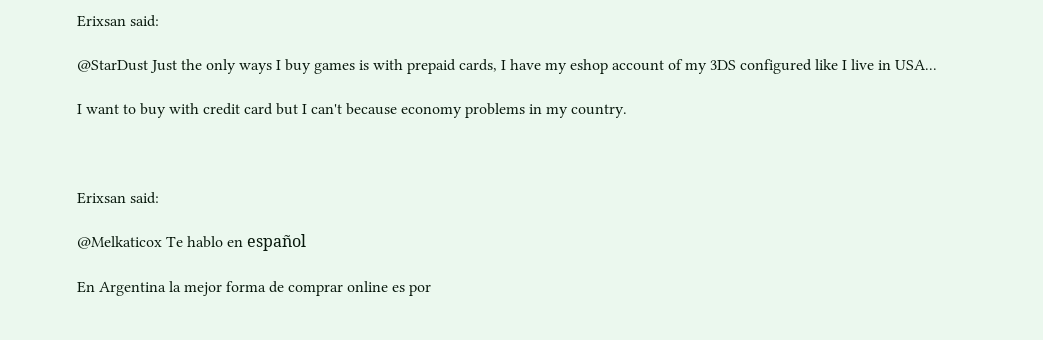Erixsan said:

@StarDust Just the only ways I buy games is with prepaid cards, I have my eshop account of my 3DS configured like I live in USA...

I want to buy with credit card but I can't because economy problems in my country.



Erixsan said:

@Melkaticox Te hablo en español

En Argentina la mejor forma de comprar online es por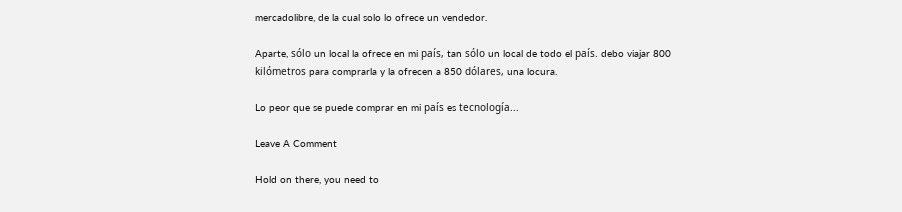mercadolibre, de la cual solo lo ofrece un vendedor.

Aparte, sólo un local la ofrece en mi país, tan sólo un local de todo el país. debo viajar 800 kilómetros para comprarla y la ofrecen a 850 dólares, una locura.

Lo peor que se puede comprar en mi país es tecnología...

Leave A Comment

Hold on there, you need to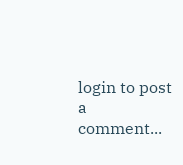login to post a comment...